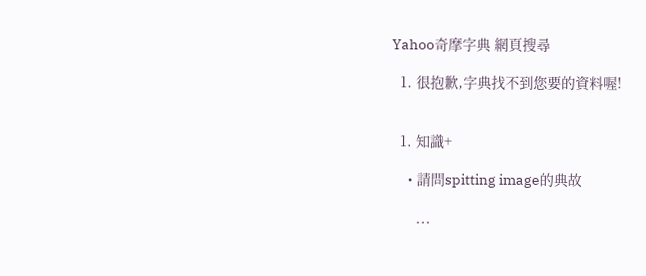Yahoo奇摩字典 網頁搜尋

  1. 很抱歉,字典找不到您要的資料喔!


  1. 知識+

    • 請問spitting image的典故

      ...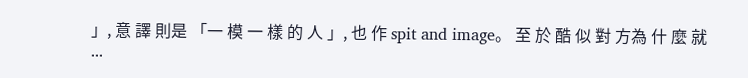」, 意 譯 則是 「一 模 一 樣 的 人 」, 也 作 spit and image。 至 於 酷 似 對 方為 什 麼 就 ...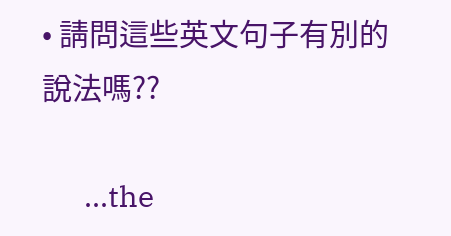• 請問這些英文句子有別的說法嗎??

      ...the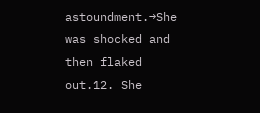astoundment.→She was shocked and then flaked out.12. She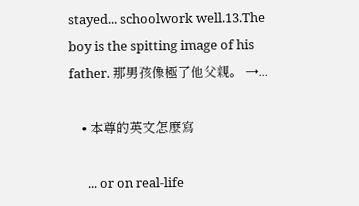stayed... schoolwork well.13.The boy is the spitting image of his father. 那男孩像極了他父親。 →...

    • 本尊的英文怎麼寫

      ... or on real-life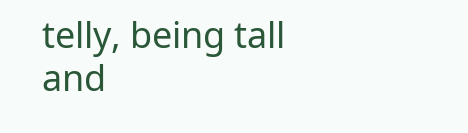telly, being tall and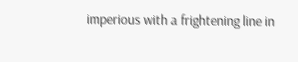imperious with a frightening line in